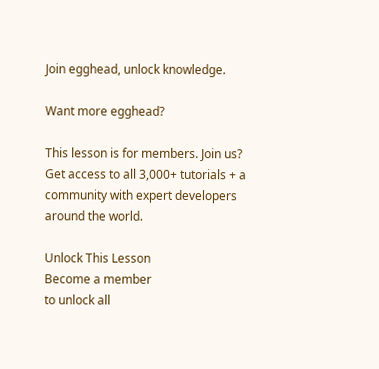Join egghead, unlock knowledge.

Want more egghead?

This lesson is for members. Join us? Get access to all 3,000+ tutorials + a community with expert developers around the world.

Unlock This Lesson
Become a member
to unlock all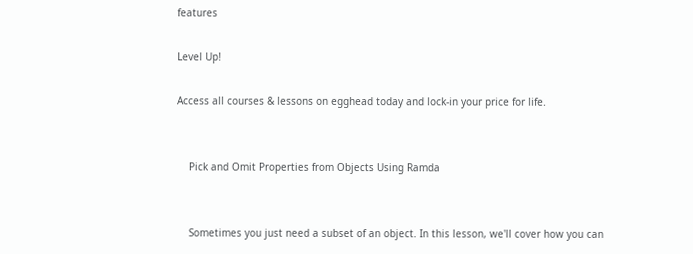features

Level Up!

Access all courses & lessons on egghead today and lock-in your price for life.


    Pick and Omit Properties from Objects Using Ramda


    Sometimes you just need a subset of an object. In this lesson, we'll cover how you can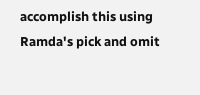accomplish this using Ramda's pick and omit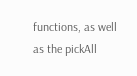functions, as well as the pickAll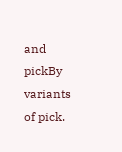and pickBy variants of pick.